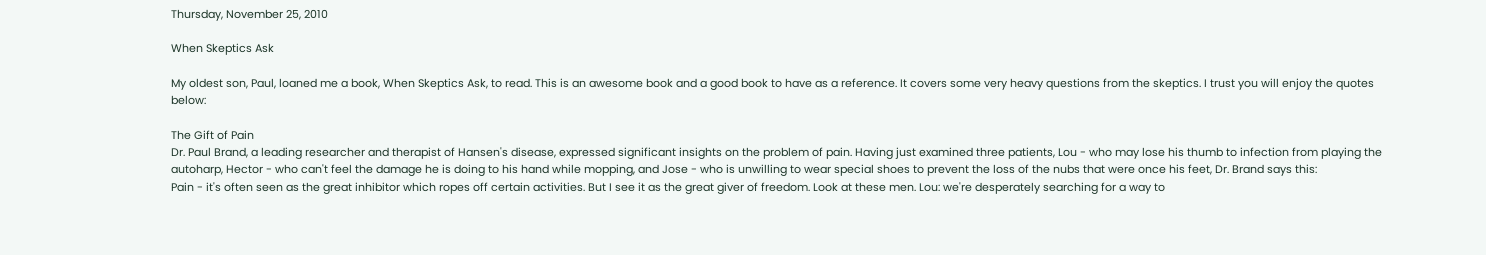Thursday, November 25, 2010

When Skeptics Ask

My oldest son, Paul, loaned me a book, When Skeptics Ask, to read. This is an awesome book and a good book to have as a reference. It covers some very heavy questions from the skeptics. I trust you will enjoy the quotes below:

The Gift of Pain
Dr. Paul Brand, a leading researcher and therapist of Hansen's disease, expressed significant insights on the problem of pain. Having just examined three patients, Lou - who may lose his thumb to infection from playing the autoharp, Hector - who can't feel the damage he is doing to his hand while mopping, and Jose - who is unwilling to wear special shoes to prevent the loss of the nubs that were once his feet, Dr. Brand says this:
Pain - it's often seen as the great inhibitor which ropes off certain activities. But I see it as the great giver of freedom. Look at these men. Lou: we're desperately searching for a way to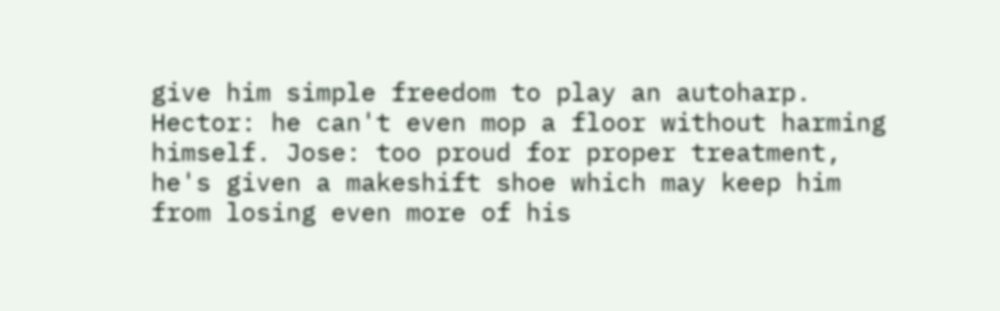give him simple freedom to play an autoharp. Hector: he can't even mop a floor without harming himself. Jose: too proud for proper treatment, he's given a makeshift shoe which may keep him from losing even more of his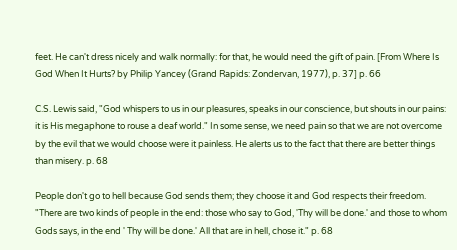feet. He can't dress nicely and walk normally: for that, he would need the gift of pain. [From Where Is God When It Hurts? by Philip Yancey (Grand Rapids: Zondervan, 1977), p. 37] p. 66

C.S. Lewis said, "God whispers to us in our pleasures, speaks in our conscience, but shouts in our pains: it is His megaphone to rouse a deaf world." In some sense, we need pain so that we are not overcome by the evil that we would choose were it painless. He alerts us to the fact that there are better things than misery. p. 68

People don't go to hell because God sends them; they choose it and God respects their freedom. "There are two kinds of people in the end: those who say to God, 'Thy will be done.' and those to whom Gods says, in the end ' Thy will be done.' All that are in hell, chose it." p. 68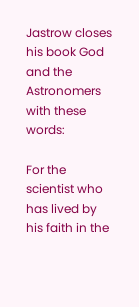Jastrow closes his book God and the Astronomers with these words:

For the scientist who has lived by his faith in the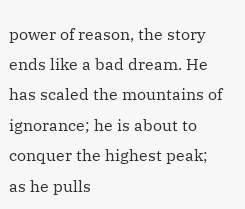power of reason, the story ends like a bad dream. He has scaled the mountains of ignorance; he is about to conquer the highest peak; as he pulls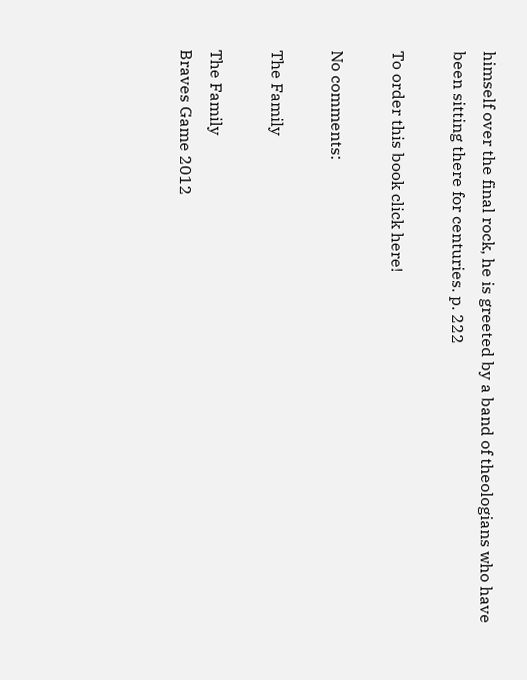himself over the final rock, he is greeted by a band of theologians who have been sitting there for centuries. p. 222

To order this book click here!

No comments:

The Family

The Family
Braves Game 2012